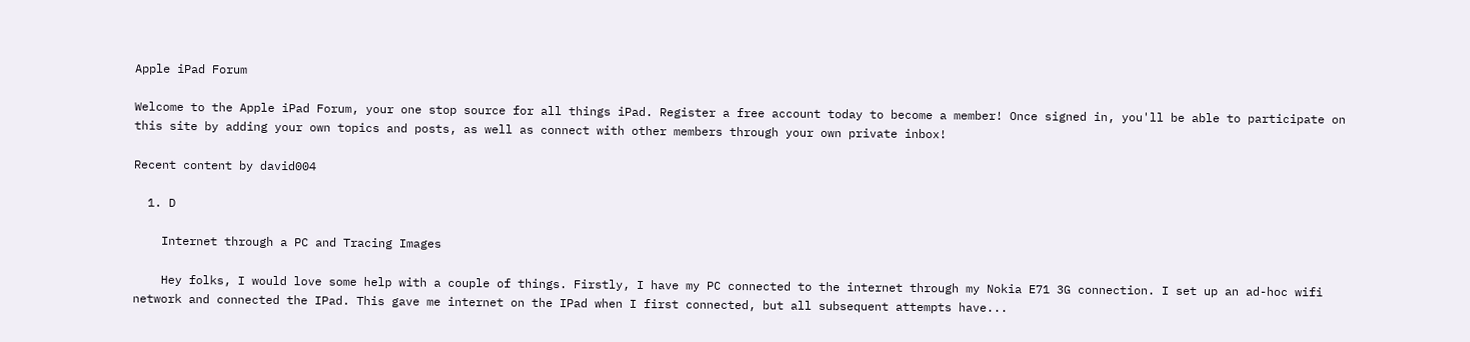Apple iPad Forum

Welcome to the Apple iPad Forum, your one stop source for all things iPad. Register a free account today to become a member! Once signed in, you'll be able to participate on this site by adding your own topics and posts, as well as connect with other members through your own private inbox!

Recent content by david004

  1. D

    Internet through a PC and Tracing Images

    Hey folks, I would love some help with a couple of things. Firstly, I have my PC connected to the internet through my Nokia E71 3G connection. I set up an ad-hoc wifi network and connected the IPad. This gave me internet on the IPad when I first connected, but all subsequent attempts have...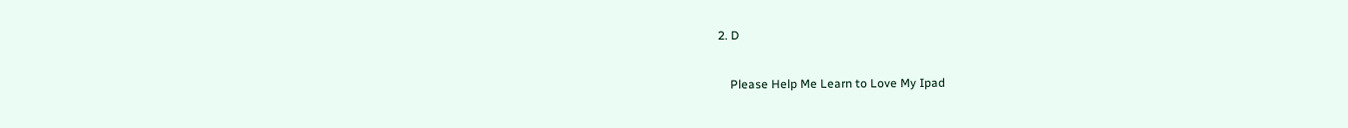2. D

    Please Help Me Learn to Love My Ipad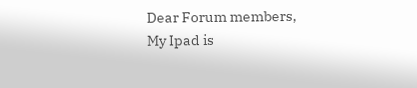Dear Forum members, My Ipad is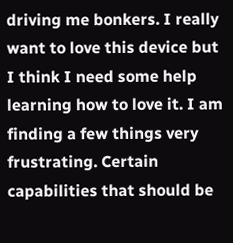driving me bonkers. I really want to love this device but I think I need some help learning how to love it. I am finding a few things very frustrating. Certain capabilities that should be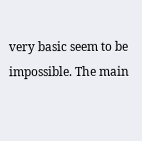very basic seem to be impossible. The main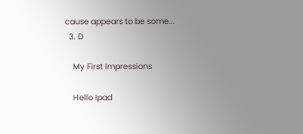cause appears to be some...
  3. D

    My First Impressions

    Hello Ipad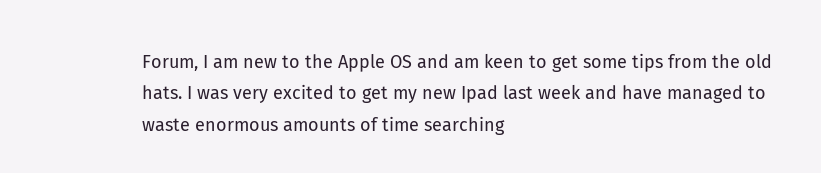Forum, I am new to the Apple OS and am keen to get some tips from the old hats. I was very excited to get my new Ipad last week and have managed to waste enormous amounts of time searching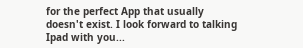for the perfect App that usually doesn't exist. I look forward to talking Ipad with you...